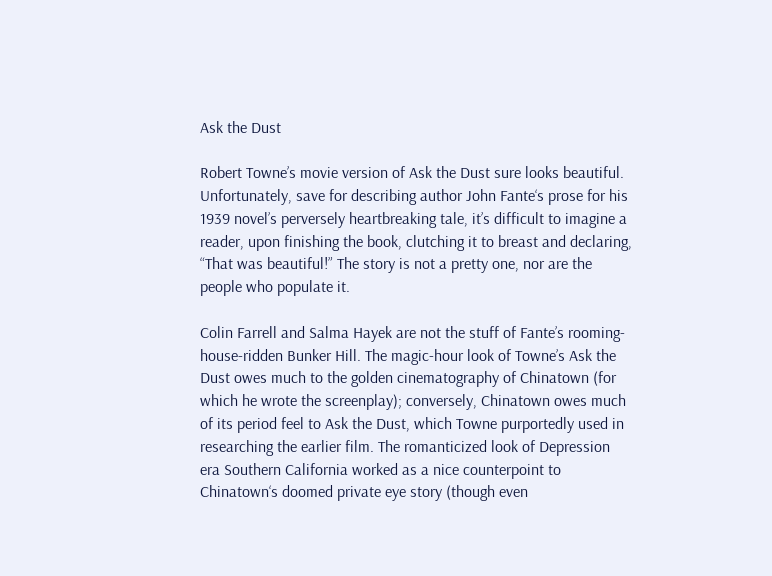Ask the Dust

Robert Towne’s movie version of Ask the Dust sure looks beautiful. Unfortunately, save for describing author John Fante‘s prose for his 1939 novel’s perversely heartbreaking tale, it’s difficult to imagine a reader, upon finishing the book, clutching it to breast and declaring, “That was beautiful!” The story is not a pretty one, nor are the people who populate it.

Colin Farrell and Salma Hayek are not the stuff of Fante’s rooming-house-ridden Bunker Hill. The magic-hour look of Towne’s Ask the Dust owes much to the golden cinematography of Chinatown (for which he wrote the screenplay); conversely, Chinatown owes much of its period feel to Ask the Dust, which Towne purportedly used in researching the earlier film. The romanticized look of Depression era Southern California worked as a nice counterpoint to Chinatown‘s doomed private eye story (though even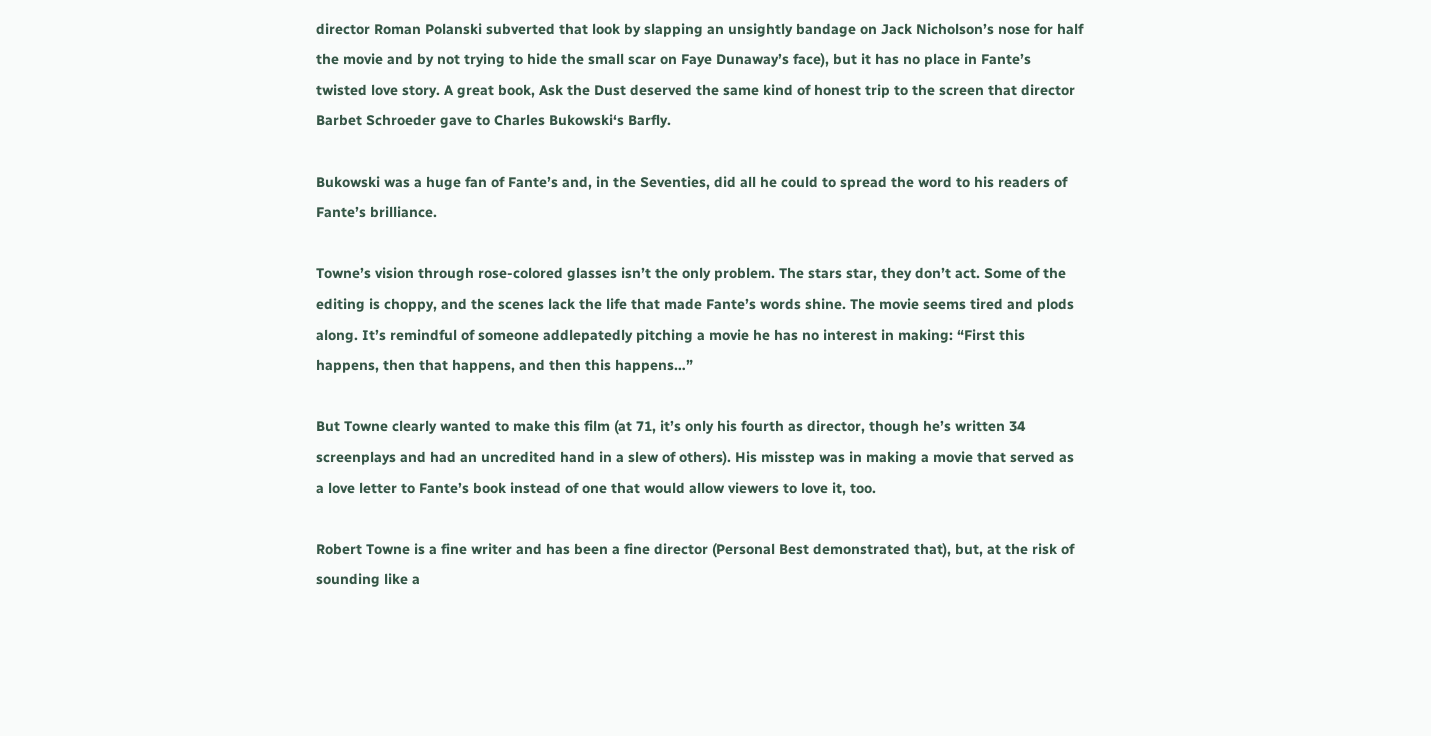director Roman Polanski subverted that look by slapping an unsightly bandage on Jack Nicholson’s nose for half the movie and by not trying to hide the small scar on Faye Dunaway’s face), but it has no place in Fante’s twisted love story. A great book, Ask the Dust deserved the same kind of honest trip to the screen that director Barbet Schroeder gave to Charles Bukowski‘s Barfly.

Bukowski was a huge fan of Fante’s and, in the Seventies, did all he could to spread the word to his readers of Fante’s brilliance.

Towne’s vision through rose-colored glasses isn’t the only problem. The stars star, they don’t act. Some of the editing is choppy, and the scenes lack the life that made Fante’s words shine. The movie seems tired and plods along. It’s remindful of someone addlepatedly pitching a movie he has no interest in making: “First this happens, then that happens, and then this happens…”

But Towne clearly wanted to make this film (at 71, it’s only his fourth as director, though he’s written 34 screenplays and had an uncredited hand in a slew of others). His misstep was in making a movie that served as a love letter to Fante’s book instead of one that would allow viewers to love it, too.

Robert Towne is a fine writer and has been a fine director (Personal Best demonstrated that), but, at the risk of sounding like a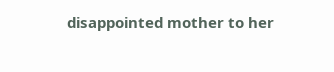disappointed mother to her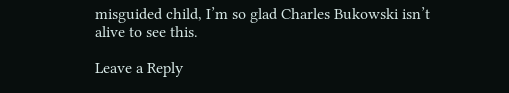misguided child, I’m so glad Charles Bukowski isn’t alive to see this.

Leave a Reply